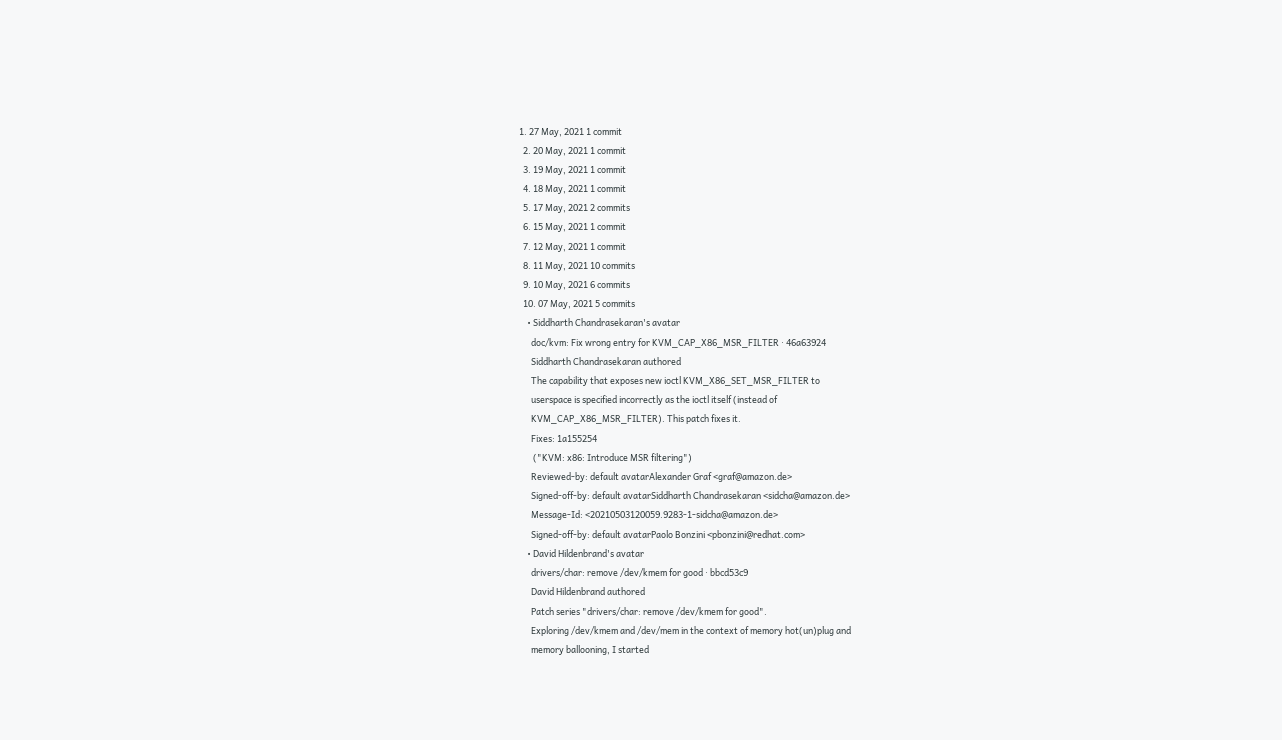1. 27 May, 2021 1 commit
  2. 20 May, 2021 1 commit
  3. 19 May, 2021 1 commit
  4. 18 May, 2021 1 commit
  5. 17 May, 2021 2 commits
  6. 15 May, 2021 1 commit
  7. 12 May, 2021 1 commit
  8. 11 May, 2021 10 commits
  9. 10 May, 2021 6 commits
  10. 07 May, 2021 5 commits
    • Siddharth Chandrasekaran's avatar
      doc/kvm: Fix wrong entry for KVM_CAP_X86_MSR_FILTER · 46a63924
      Siddharth Chandrasekaran authored
      The capability that exposes new ioctl KVM_X86_SET_MSR_FILTER to
      userspace is specified incorrectly as the ioctl itself (instead of
      KVM_CAP_X86_MSR_FILTER). This patch fixes it.
      Fixes: 1a155254
       ("KVM: x86: Introduce MSR filtering")
      Reviewed-by: default avatarAlexander Graf <graf@amazon.de>
      Signed-off-by: default avatarSiddharth Chandrasekaran <sidcha@amazon.de>
      Message-Id: <20210503120059.9283-1-sidcha@amazon.de>
      Signed-off-by: default avatarPaolo Bonzini <pbonzini@redhat.com>
    • David Hildenbrand's avatar
      drivers/char: remove /dev/kmem for good · bbcd53c9
      David Hildenbrand authored
      Patch series "drivers/char: remove /dev/kmem for good".
      Exploring /dev/kmem and /dev/mem in the context of memory hot(un)plug and
      memory ballooning, I started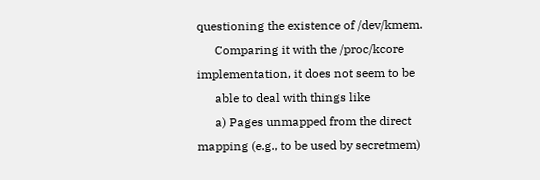questioning the existence of /dev/kmem.
      Comparing it with the /proc/kcore implementation, it does not seem to be
      able to deal with things like
      a) Pages unmapped from the direct mapping (e.g., to be used by secretmem)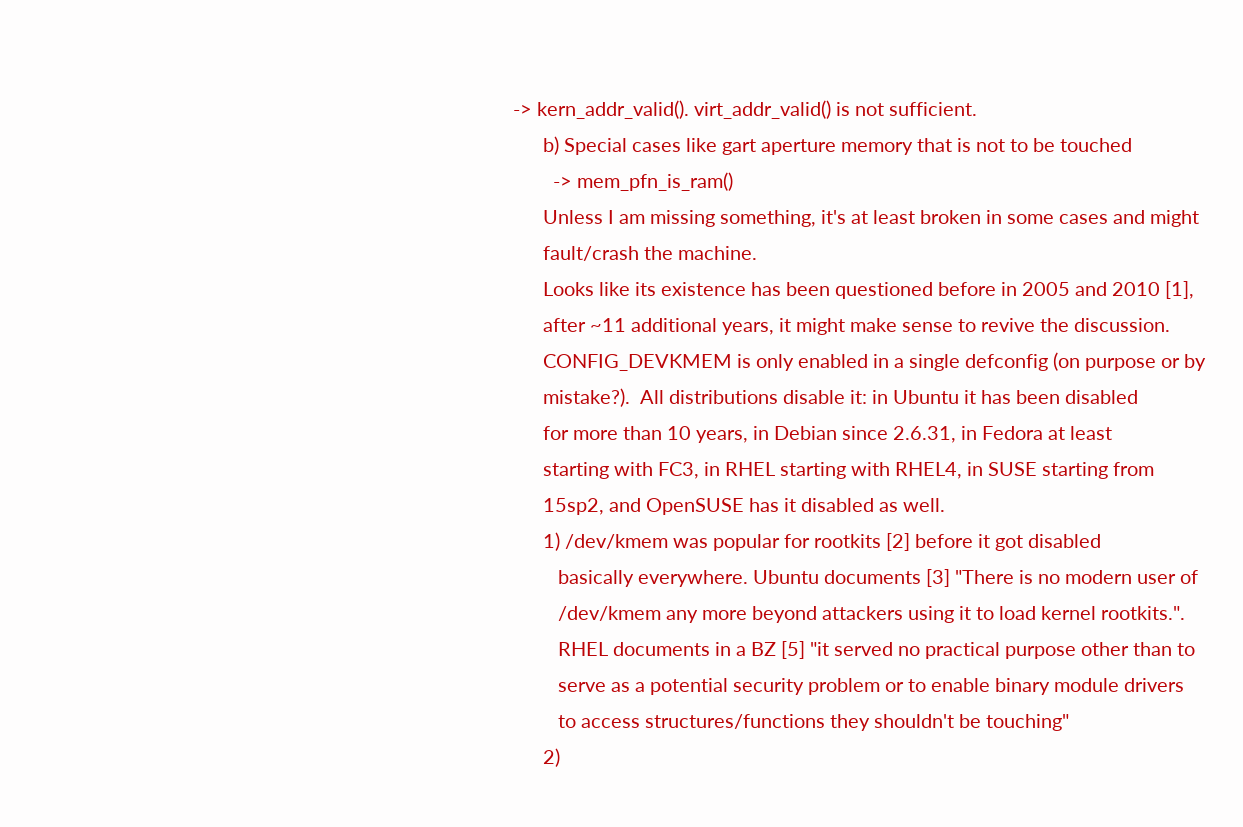-> kern_addr_valid(). virt_addr_valid() is not sufficient.
      b) Special cases like gart aperture memory that is not to be touched
        -> mem_pfn_is_ram()
      Unless I am missing something, it's at least broken in some cases and might
      fault/crash the machine.
      Looks like its existence has been questioned before in 2005 and 2010 [1],
      after ~11 additional years, it might make sense to revive the discussion.
      CONFIG_DEVKMEM is only enabled in a single defconfig (on purpose or by
      mistake?).  All distributions disable it: in Ubuntu it has been disabled
      for more than 10 years, in Debian since 2.6.31, in Fedora at least
      starting with FC3, in RHEL starting with RHEL4, in SUSE starting from
      15sp2, and OpenSUSE has it disabled as well.
      1) /dev/kmem was popular for rootkits [2] before it got disabled
         basically everywhere. Ubuntu documents [3] "There is no modern user of
         /dev/kmem any more beyond attackers using it to load kernel rootkits.".
         RHEL documents in a BZ [5] "it served no practical purpose other than to
         serve as a potential security problem or to enable binary module drivers
         to access structures/functions they shouldn't be touching"
      2)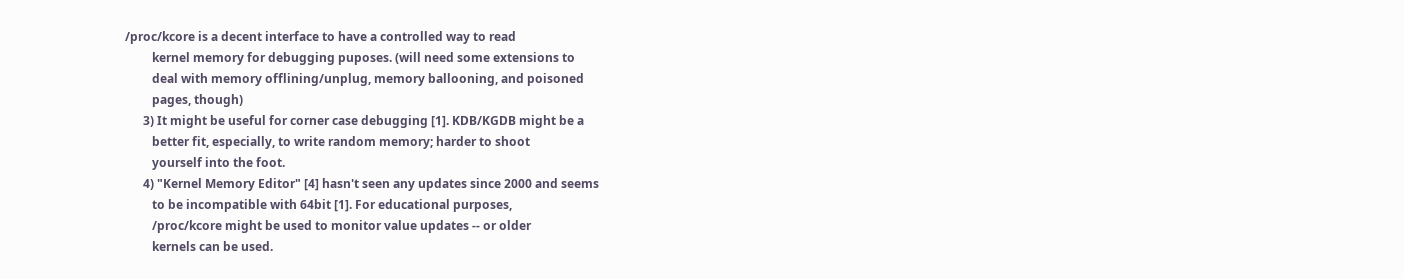/proc/kcore is a decent interface to have a controlled way to read
         kernel memory for debugging puposes. (will need some extensions to
         deal with memory offlining/unplug, memory ballooning, and poisoned
         pages, though)
      3) It might be useful for corner case debugging [1]. KDB/KGDB might be a
         better fit, especially, to write random memory; harder to shoot
         yourself into the foot.
      4) "Kernel Memory Editor" [4] hasn't seen any updates since 2000 and seems
         to be incompatible with 64bit [1]. For educational purposes,
         /proc/kcore might be used to monitor value updates -- or older
         kernels can be used.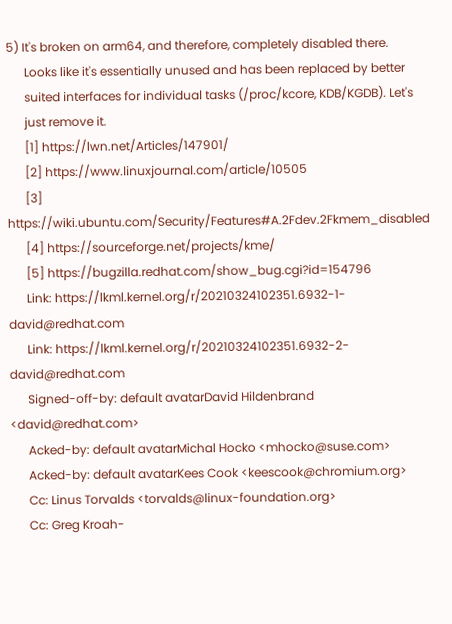5) It's broken on arm64, and therefore, completely disabled there.
      Looks like it's essentially unused and has been replaced by better
      suited interfaces for individual tasks (/proc/kcore, KDB/KGDB). Let's
      just remove it.
      [1] https://lwn.net/Articles/147901/
      [2] https://www.linuxjournal.com/article/10505
      [3] https://wiki.ubuntu.com/Security/Features#A.2Fdev.2Fkmem_disabled
      [4] https://sourceforge.net/projects/kme/
      [5] https://bugzilla.redhat.com/show_bug.cgi?id=154796
      Link: https://lkml.kernel.org/r/20210324102351.6932-1-david@redhat.com
      Link: https://lkml.kernel.org/r/20210324102351.6932-2-david@redhat.com
      Signed-off-by: default avatarDavid Hildenbrand <david@redhat.com>
      Acked-by: default avatarMichal Hocko <mhocko@suse.com>
      Acked-by: default avatarKees Cook <keescook@chromium.org>
      Cc: Linus Torvalds <torvalds@linux-foundation.org>
      Cc: Greg Kroah-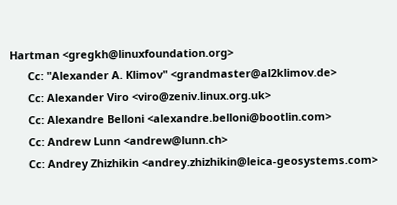Hartman <gregkh@linuxfoundation.org>
      Cc: "Alexander A. Klimov" <grandmaster@al2klimov.de>
      Cc: Alexander Viro <viro@zeniv.linux.org.uk>
      Cc: Alexandre Belloni <alexandre.belloni@bootlin.com>
      Cc: Andrew Lunn <andrew@lunn.ch>
      Cc: Andrey Zhizhikin <andrey.zhizhikin@leica-geosystems.com>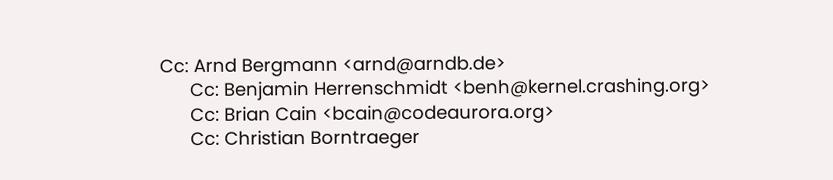Cc: Arnd Bergmann <arnd@arndb.de>
      Cc: Benjamin Herrenschmidt <benh@kernel.crashing.org>
      Cc: Brian Cain <bcain@codeaurora.org>
      Cc: Christian Borntraeger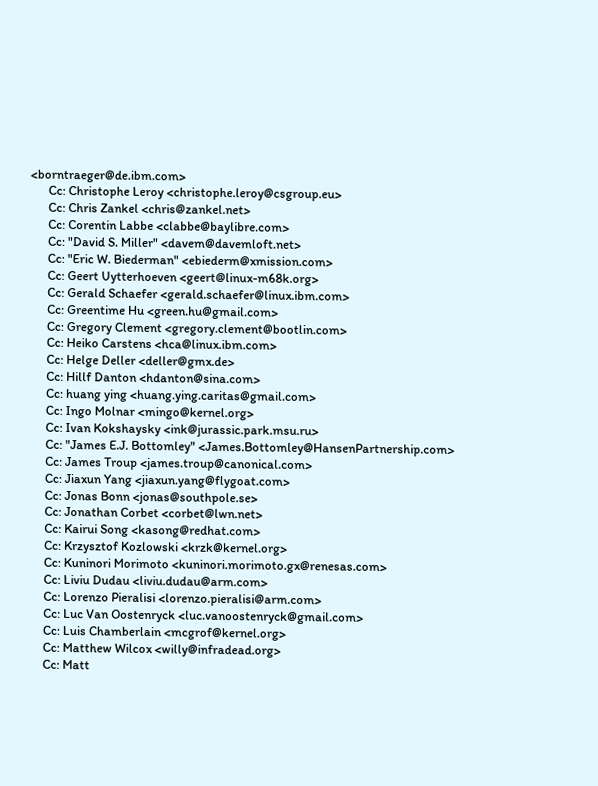<borntraeger@de.ibm.com>
      Cc: Christophe Leroy <christophe.leroy@csgroup.eu>
      Cc: Chris Zankel <chris@zankel.net>
      Cc: Corentin Labbe <clabbe@baylibre.com>
      Cc: "David S. Miller" <davem@davemloft.net>
      Cc: "Eric W. Biederman" <ebiederm@xmission.com>
      Cc: Geert Uytterhoeven <geert@linux-m68k.org>
      Cc: Gerald Schaefer <gerald.schaefer@linux.ibm.com>
      Cc: Greentime Hu <green.hu@gmail.com>
      Cc: Gregory Clement <gregory.clement@bootlin.com>
      Cc: Heiko Carstens <hca@linux.ibm.com>
      Cc: Helge Deller <deller@gmx.de>
      Cc: Hillf Danton <hdanton@sina.com>
      Cc: huang ying <huang.ying.caritas@gmail.com>
      Cc: Ingo Molnar <mingo@kernel.org>
      Cc: Ivan Kokshaysky <ink@jurassic.park.msu.ru>
      Cc: "James E.J. Bottomley" <James.Bottomley@HansenPartnership.com>
      Cc: James Troup <james.troup@canonical.com>
      Cc: Jiaxun Yang <jiaxun.yang@flygoat.com>
      Cc: Jonas Bonn <jonas@southpole.se>
      Cc: Jonathan Corbet <corbet@lwn.net>
      Cc: Kairui Song <kasong@redhat.com>
      Cc: Krzysztof Kozlowski <krzk@kernel.org>
      Cc: Kuninori Morimoto <kuninori.morimoto.gx@renesas.com>
      Cc: Liviu Dudau <liviu.dudau@arm.com>
      Cc: Lorenzo Pieralisi <lorenzo.pieralisi@arm.com>
      Cc: Luc Van Oostenryck <luc.vanoostenryck@gmail.com>
      Cc: Luis Chamberlain <mcgrof@kernel.org>
      Cc: Matthew Wilcox <willy@infradead.org>
      Cc: Matt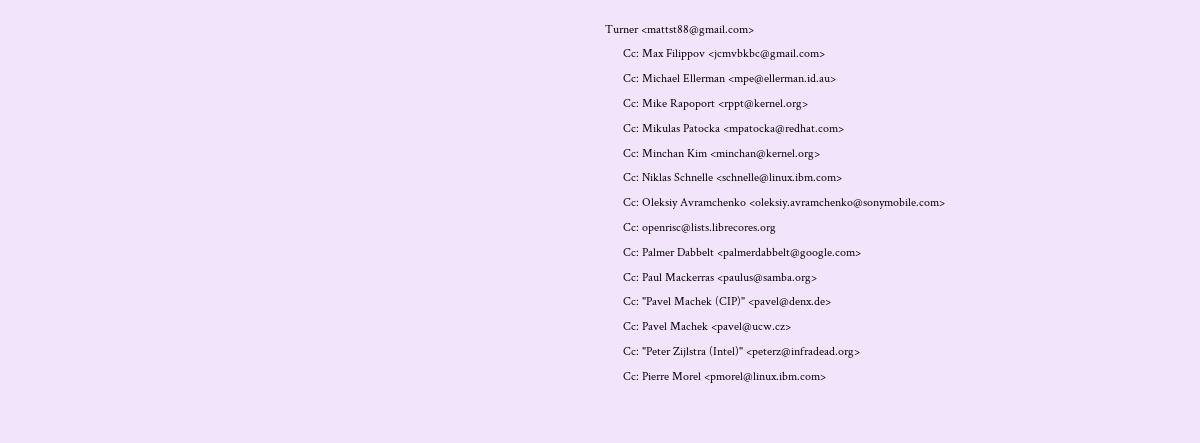Turner <mattst88@gmail.com>
      Cc: Max Filippov <jcmvbkbc@gmail.com>
      Cc: Michael Ellerman <mpe@ellerman.id.au>
      Cc: Mike Rapoport <rppt@kernel.org>
      Cc: Mikulas Patocka <mpatocka@redhat.com>
      Cc: Minchan Kim <minchan@kernel.org>
      Cc: Niklas Schnelle <schnelle@linux.ibm.com>
      Cc: Oleksiy Avramchenko <oleksiy.avramchenko@sonymobile.com>
      Cc: openrisc@lists.librecores.org
      Cc: Palmer Dabbelt <palmerdabbelt@google.com>
      Cc: Paul Mackerras <paulus@samba.org>
      Cc: "Pavel Machek (CIP)" <pavel@denx.de>
      Cc: Pavel Machek <pavel@ucw.cz>
      Cc: "Peter Zijlstra (Intel)" <peterz@infradead.org>
      Cc: Pierre Morel <pmorel@linux.ibm.com>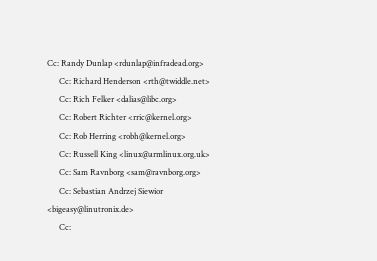Cc: Randy Dunlap <rdunlap@infradead.org>
      Cc: Richard Henderson <rth@twiddle.net>
      Cc: Rich Felker <dalias@libc.org>
      Cc: Robert Richter <rric@kernel.org>
      Cc: Rob Herring <robh@kernel.org>
      Cc: Russell King <linux@armlinux.org.uk>
      Cc: Sam Ravnborg <sam@ravnborg.org>
      Cc: Sebastian Andrzej Siewior <bigeasy@linutronix.de>
      Cc: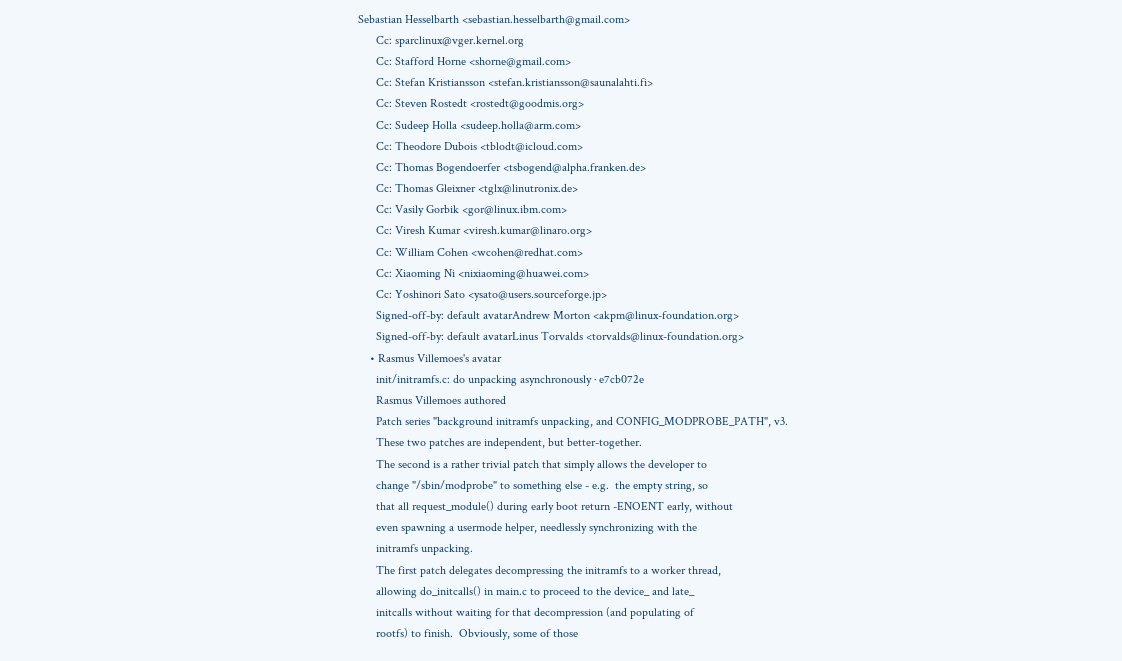Sebastian Hesselbarth <sebastian.hesselbarth@gmail.com>
      Cc: sparclinux@vger.kernel.org
      Cc: Stafford Horne <shorne@gmail.com>
      Cc: Stefan Kristiansson <stefan.kristiansson@saunalahti.fi>
      Cc: Steven Rostedt <rostedt@goodmis.org>
      Cc: Sudeep Holla <sudeep.holla@arm.com>
      Cc: Theodore Dubois <tblodt@icloud.com>
      Cc: Thomas Bogendoerfer <tsbogend@alpha.franken.de>
      Cc: Thomas Gleixner <tglx@linutronix.de>
      Cc: Vasily Gorbik <gor@linux.ibm.com>
      Cc: Viresh Kumar <viresh.kumar@linaro.org>
      Cc: William Cohen <wcohen@redhat.com>
      Cc: Xiaoming Ni <nixiaoming@huawei.com>
      Cc: Yoshinori Sato <ysato@users.sourceforge.jp>
      Signed-off-by: default avatarAndrew Morton <akpm@linux-foundation.org>
      Signed-off-by: default avatarLinus Torvalds <torvalds@linux-foundation.org>
    • Rasmus Villemoes's avatar
      init/initramfs.c: do unpacking asynchronously · e7cb072e
      Rasmus Villemoes authored
      Patch series "background initramfs unpacking, and CONFIG_MODPROBE_PATH", v3.
      These two patches are independent, but better-together.
      The second is a rather trivial patch that simply allows the developer to
      change "/sbin/modprobe" to something else - e.g.  the empty string, so
      that all request_module() during early boot return -ENOENT early, without
      even spawning a usermode helper, needlessly synchronizing with the
      initramfs unpacking.
      The first patch delegates decompressing the initramfs to a worker thread,
      allowing do_initcalls() in main.c to proceed to the device_ and late_
      initcalls without waiting for that decompression (and populating of
      rootfs) to finish.  Obviously, some of those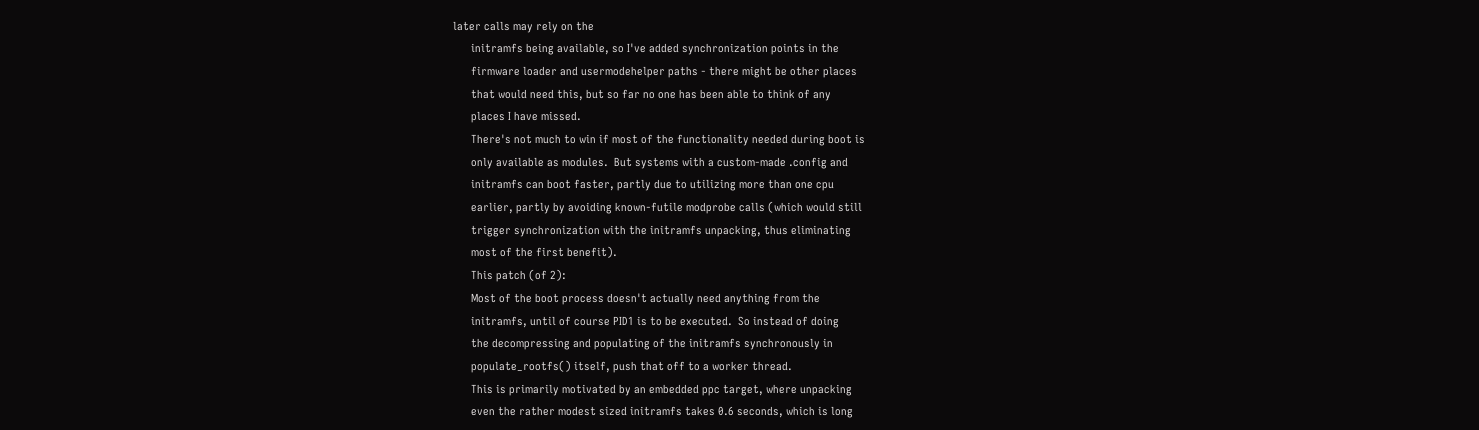later calls may rely on the
      initramfs being available, so I've added synchronization points in the
      firmware loader and usermodehelper paths - there might be other places
      that would need this, but so far no one has been able to think of any
      places I have missed.
      There's not much to win if most of the functionality needed during boot is
      only available as modules.  But systems with a custom-made .config and
      initramfs can boot faster, partly due to utilizing more than one cpu
      earlier, partly by avoiding known-futile modprobe calls (which would still
      trigger synchronization with the initramfs unpacking, thus eliminating
      most of the first benefit).
      This patch (of 2):
      Most of the boot process doesn't actually need anything from the
      initramfs, until of course PID1 is to be executed.  So instead of doing
      the decompressing and populating of the initramfs synchronously in
      populate_rootfs() itself, push that off to a worker thread.
      This is primarily motivated by an embedded ppc target, where unpacking
      even the rather modest sized initramfs takes 0.6 seconds, which is long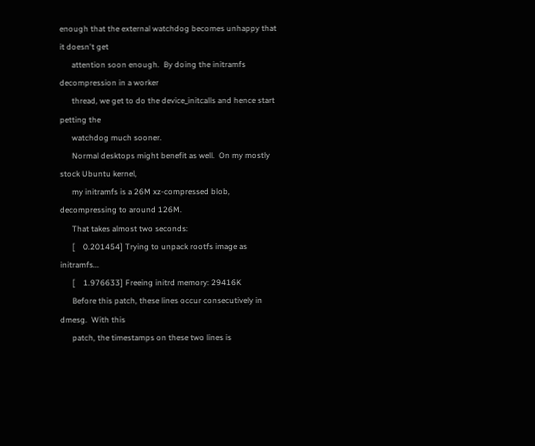enough that the external watchdog becomes unhappy that it doesn't get
      attention soon enough.  By doing the initramfs decompression in a worker
      thread, we get to do the device_initcalls and hence start petting the
      watchdog much sooner.
      Normal desktops might benefit as well.  On my mostly stock Ubuntu kernel,
      my initramfs is a 26M xz-compressed blob, decompressing to around 126M.
      That takes almost two seconds:
      [    0.201454] Trying to unpack rootfs image as initramfs...
      [    1.976633] Freeing initrd memory: 29416K
      Before this patch, these lines occur consecutively in dmesg.  With this
      patch, the timestamps on these two lines is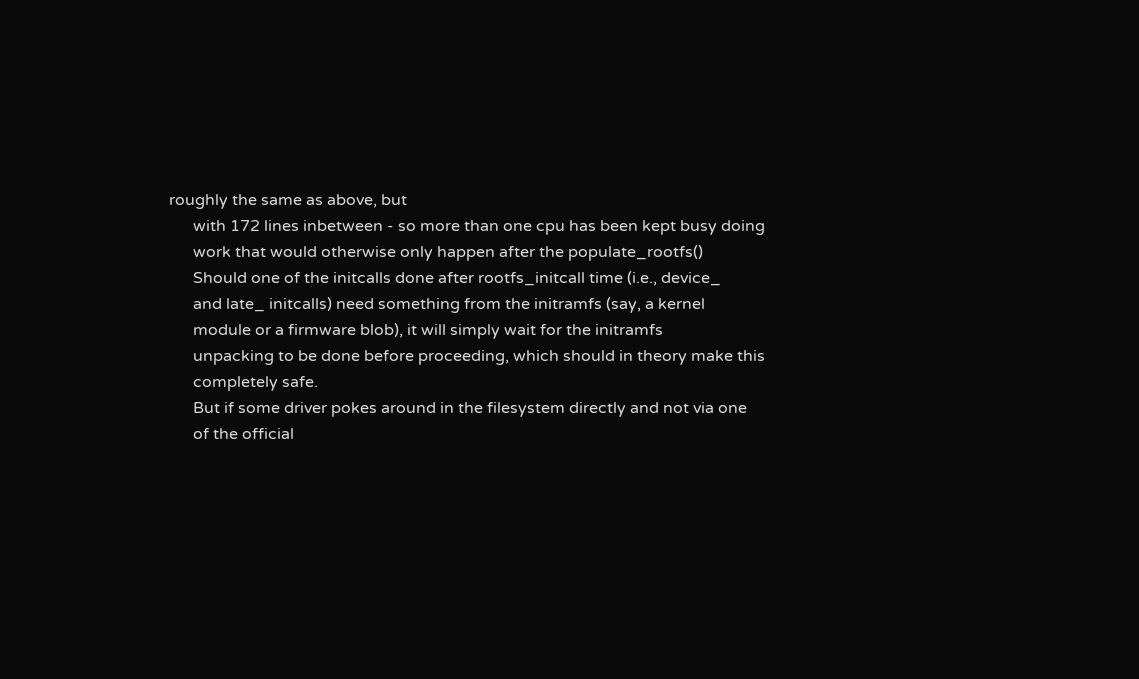roughly the same as above, but
      with 172 lines inbetween - so more than one cpu has been kept busy doing
      work that would otherwise only happen after the populate_rootfs()
      Should one of the initcalls done after rootfs_initcall time (i.e., device_
      and late_ initcalls) need something from the initramfs (say, a kernel
      module or a firmware blob), it will simply wait for the initramfs
      unpacking to be done before proceeding, which should in theory make this
      completely safe.
      But if some driver pokes around in the filesystem directly and not via one
      of the official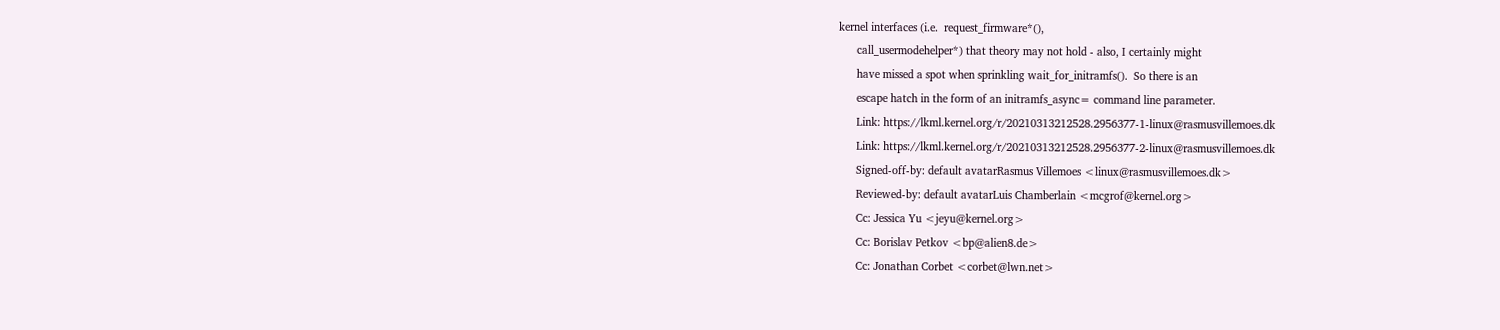kernel interfaces (i.e.  request_firmware*(),
      call_usermodehelper*) that theory may not hold - also, I certainly might
      have missed a spot when sprinkling wait_for_initramfs().  So there is an
      escape hatch in the form of an initramfs_async= command line parameter.
      Link: https://lkml.kernel.org/r/20210313212528.2956377-1-linux@rasmusvillemoes.dk
      Link: https://lkml.kernel.org/r/20210313212528.2956377-2-linux@rasmusvillemoes.dk
      Signed-off-by: default avatarRasmus Villemoes <linux@rasmusvillemoes.dk>
      Reviewed-by: default avatarLuis Chamberlain <mcgrof@kernel.org>
      Cc: Jessica Yu <jeyu@kernel.org>
      Cc: Borislav Petkov <bp@alien8.de>
      Cc: Jonathan Corbet <corbet@lwn.net>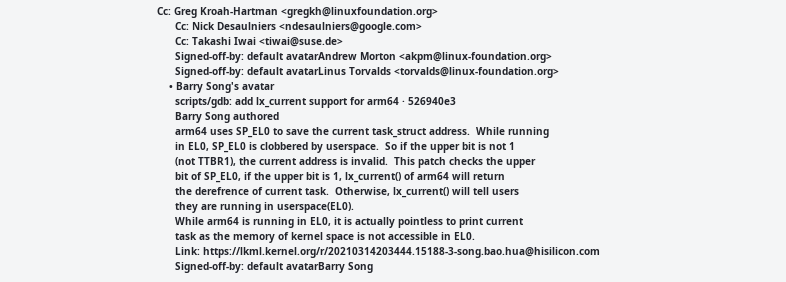Cc: Greg Kroah-Hartman <gregkh@linuxfoundation.org>
      Cc: Nick Desaulniers <ndesaulniers@google.com>
      Cc: Takashi Iwai <tiwai@suse.de>
      Signed-off-by: default avatarAndrew Morton <akpm@linux-foundation.org>
      Signed-off-by: default avatarLinus Torvalds <torvalds@linux-foundation.org>
    • Barry Song's avatar
      scripts/gdb: add lx_current support for arm64 · 526940e3
      Barry Song authored
      arm64 uses SP_EL0 to save the current task_struct address.  While running
      in EL0, SP_EL0 is clobbered by userspace.  So if the upper bit is not 1
      (not TTBR1), the current address is invalid.  This patch checks the upper
      bit of SP_EL0, if the upper bit is 1, lx_current() of arm64 will return
      the derefrence of current task.  Otherwise, lx_current() will tell users
      they are running in userspace(EL0).
      While arm64 is running in EL0, it is actually pointless to print current
      task as the memory of kernel space is not accessible in EL0.
      Link: https://lkml.kernel.org/r/20210314203444.15188-3-song.bao.hua@hisilicon.com
      Signed-off-by: default avatarBarry Song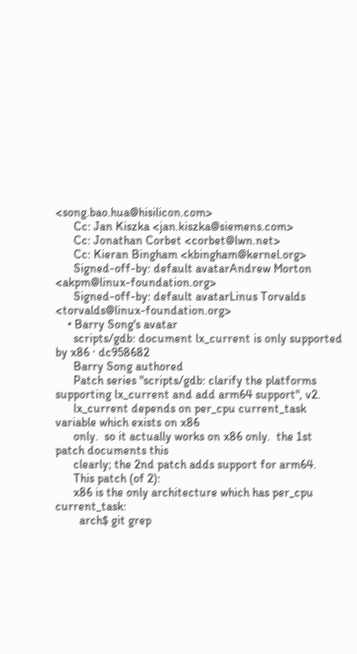<song.bao.hua@hisilicon.com>
      Cc: Jan Kiszka <jan.kiszka@siemens.com>
      Cc: Jonathan Corbet <corbet@lwn.net>
      Cc: Kieran Bingham <kbingham@kernel.org>
      Signed-off-by: default avatarAndrew Morton <akpm@linux-foundation.org>
      Signed-off-by: default avatarLinus Torvalds <torvalds@linux-foundation.org>
    • Barry Song's avatar
      scripts/gdb: document lx_current is only supported by x86 · dc958682
      Barry Song authored
      Patch series "scripts/gdb: clarify the platforms supporting lx_current and add arm64 support", v2.
      lx_current depends on per_cpu current_task variable which exists on x86
      only.  so it actually works on x86 only.  the 1st patch documents this
      clearly; the 2nd patch adds support for arm64.
      This patch (of 2):
      x86 is the only architecture which has per_cpu current_task:
        arch$ git grep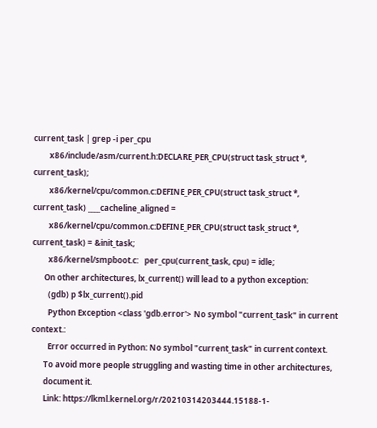current_task | grep -i per_cpu
        x86/include/asm/current.h:DECLARE_PER_CPU(struct task_struct *, current_task);
        x86/kernel/cpu/common.c:DEFINE_PER_CPU(struct task_struct *, current_task) ____cacheline_aligned =
        x86/kernel/cpu/common.c:DEFINE_PER_CPU(struct task_struct *, current_task) = &init_task;
        x86/kernel/smpboot.c:   per_cpu(current_task, cpu) = idle;
      On other architectures, lx_current() will lead to a python exception:
        (gdb) p $lx_current().pid
        Python Exception <class 'gdb.error'> No symbol "current_task" in current context.:
        Error occurred in Python: No symbol "current_task" in current context.
      To avoid more people struggling and wasting time in other architectures,
      document it.
      Link: https://lkml.kernel.org/r/20210314203444.15188-1-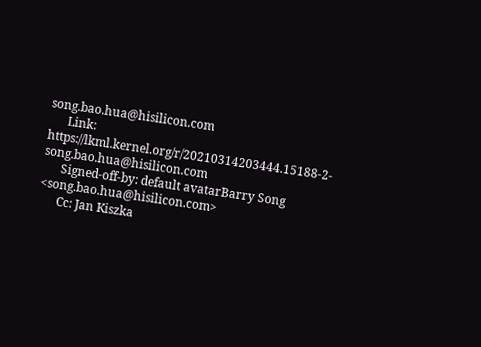song.bao.hua@hisilicon.com
      Link: https://lkml.kernel.org/r/20210314203444.15188-2-song.bao.hua@hisilicon.com
      Signed-off-by: default avatarBarry Song <song.bao.hua@hisilicon.com>
      Cc: Jan Kiszka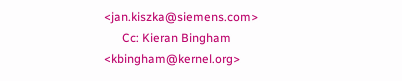<jan.kiszka@siemens.com>
      Cc: Kieran Bingham <kbingham@kernel.org>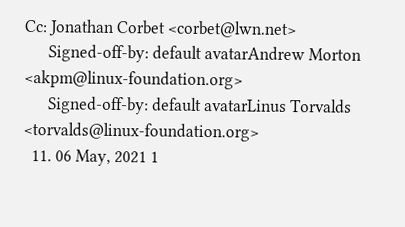Cc: Jonathan Corbet <corbet@lwn.net>
      Signed-off-by: default avatarAndrew Morton <akpm@linux-foundation.org>
      Signed-off-by: default avatarLinus Torvalds <torvalds@linux-foundation.org>
  11. 06 May, 2021 1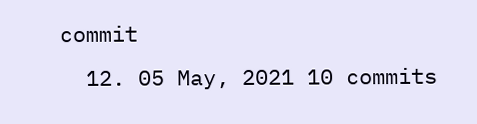commit
  12. 05 May, 2021 10 commits